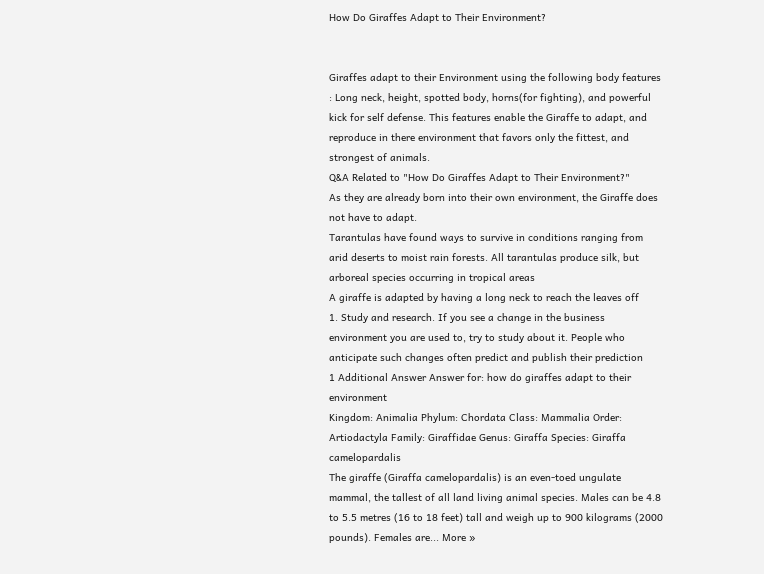How Do Giraffes Adapt to Their Environment?


Giraffes adapt to their Environment using the following body features : Long neck, height, spotted body, horns(for fighting), and powerful kick for self defense. This features enable the Giraffe to adapt, and reproduce in there environment that favors only the fittest, and strongest of animals.
Q&A Related to "How Do Giraffes Adapt to Their Environment?"
As they are already born into their own environment, the Giraffe does not have to adapt.
Tarantulas have found ways to survive in conditions ranging from arid deserts to moist rain forests. All tarantulas produce silk, but arboreal species occurring in tropical areas
A giraffe is adapted by having a long neck to reach the leaves off
1. Study and research. If you see a change in the business environment you are used to, try to study about it. People who anticipate such changes often predict and publish their prediction
1 Additional Answer Answer for: how do giraffes adapt to their environment
Kingdom: Animalia Phylum: Chordata Class: Mammalia Order: Artiodactyla Family: Giraffidae Genus: Giraffa Species: Giraffa camelopardalis
The giraffe (Giraffa camelopardalis) is an even-toed ungulate mammal, the tallest of all land living animal species. Males can be 4.8 to 5.5 metres (16 to 18 feet) tall and weigh up to 900 kilograms (2000 pounds). Females are... More »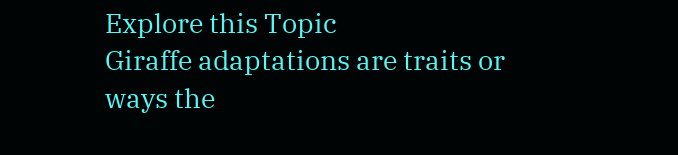Explore this Topic
Giraffe adaptations are traits or ways the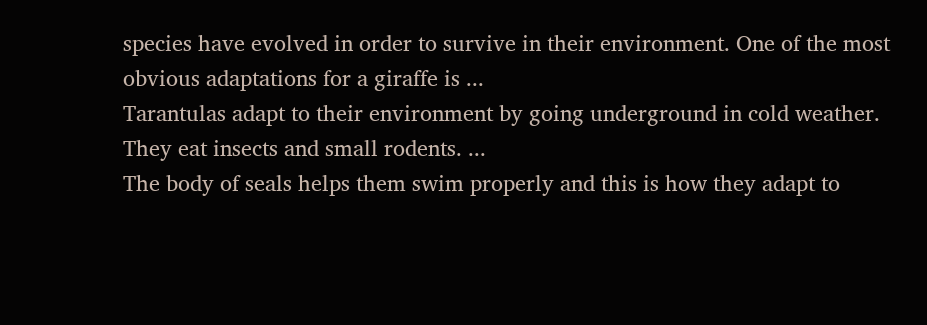species have evolved in order to survive in their environment. One of the most obvious adaptations for a giraffe is ...
Tarantulas adapt to their environment by going underground in cold weather. They eat insects and small rodents. ...
The body of seals helps them swim properly and this is how they adapt to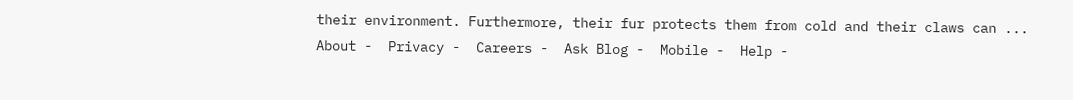their environment. Furthermore, their fur protects them from cold and their claws can ...
About -  Privacy -  Careers -  Ask Blog -  Mobile -  Help -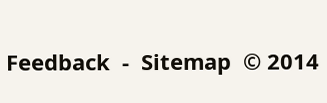Feedback  -  Sitemap  © 2014